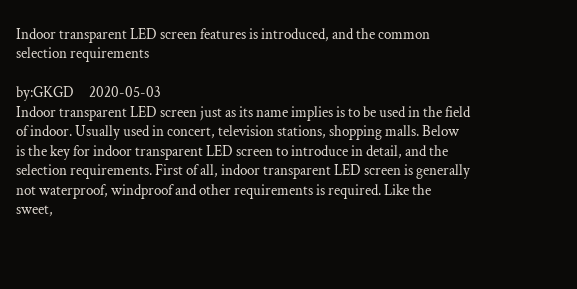Indoor transparent LED screen features is introduced, and the common selection requirements

by:GKGD     2020-05-03
Indoor transparent LED screen just as its name implies is to be used in the field of indoor. Usually used in concert, television stations, shopping malls. Below is the key for indoor transparent LED screen to introduce in detail, and the selection requirements. First of all, indoor transparent LED screen is generally not waterproof, windproof and other requirements is required. Like the sweet,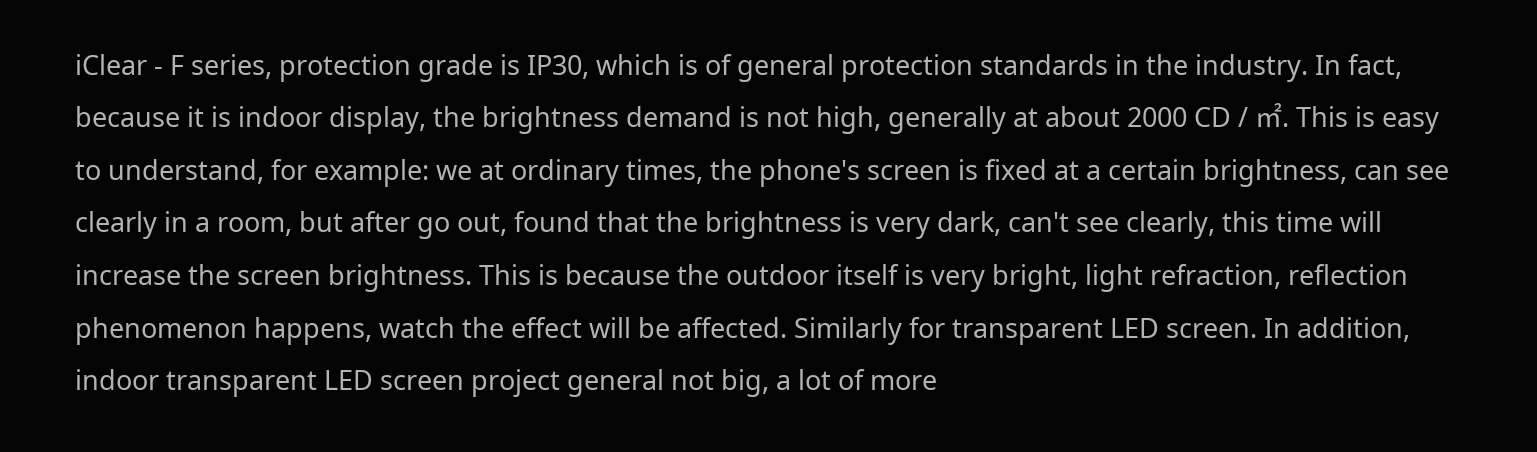iClear - F series, protection grade is IP30, which is of general protection standards in the industry. In fact, because it is indoor display, the brightness demand is not high, generally at about 2000 CD / ㎡. This is easy to understand, for example: we at ordinary times, the phone's screen is fixed at a certain brightness, can see clearly in a room, but after go out, found that the brightness is very dark, can't see clearly, this time will increase the screen brightness. This is because the outdoor itself is very bright, light refraction, reflection phenomenon happens, watch the effect will be affected. Similarly for transparent LED screen. In addition, indoor transparent LED screen project general not big, a lot of more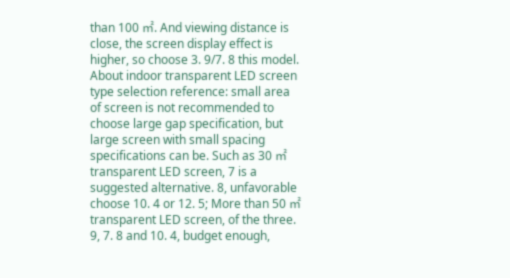than 100 ㎡. And viewing distance is close, the screen display effect is higher, so choose 3. 9/7. 8 this model. About indoor transparent LED screen type selection reference: small area of screen is not recommended to choose large gap specification, but large screen with small spacing specifications can be. Such as 30 ㎡ transparent LED screen, 7 is a suggested alternative. 8, unfavorable choose 10. 4 or 12. 5; More than 50 ㎡ transparent LED screen, of the three. 9, 7. 8 and 10. 4, budget enough,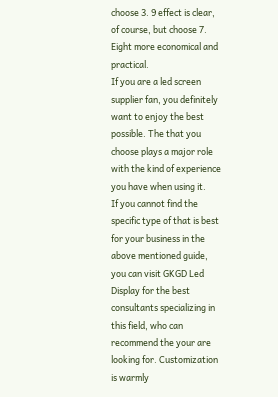choose 3. 9 effect is clear, of course, but choose 7. Eight more economical and practical.
If you are a led screen supplier fan, you definitely want to enjoy the best possible. The that you choose plays a major role with the kind of experience you have when using it.
If you cannot find the specific type of that is best for your business in the above mentioned guide, you can visit GKGD Led Display for the best consultants specializing in this field, who can recommend the your are looking for. Customization is warmly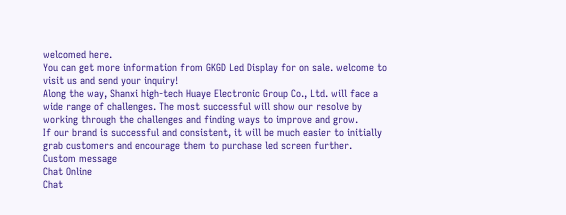welcomed here.
You can get more information from GKGD Led Display for on sale. welcome to visit us and send your inquiry!
Along the way, Shanxi high-tech Huaye Electronic Group Co., Ltd. will face a wide range of challenges. The most successful will show our resolve by working through the challenges and finding ways to improve and grow.
If our brand is successful and consistent, it will be much easier to initially grab customers and encourage them to purchase led screen further.
Custom message
Chat Online
Chat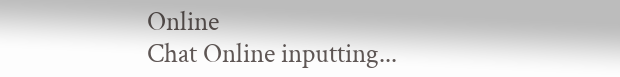Online
Chat Online inputting...